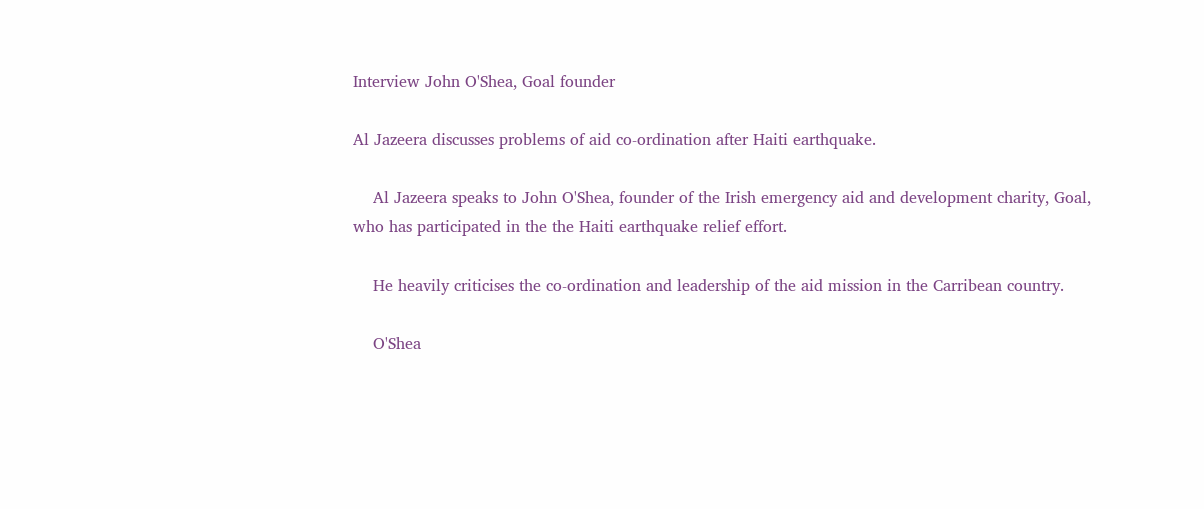Interview John O'Shea, Goal founder

Al Jazeera discusses problems of aid co-ordination after Haiti earthquake.

    Al Jazeera speaks to John O'Shea, founder of the Irish emergency aid and development charity, Goal, who has participated in the the Haiti earthquake relief effort.

    He heavily criticises the co-ordination and leadership of the aid mission in the Carribean country.

    O'Shea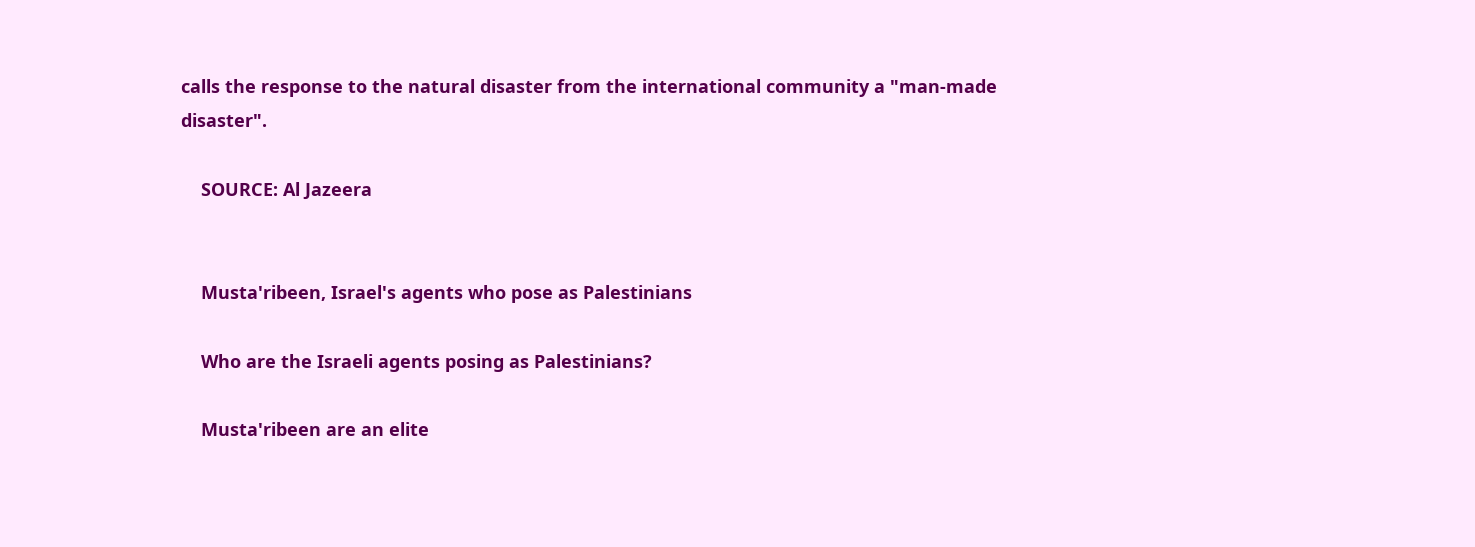calls the response to the natural disaster from the international community a "man-made disaster".

    SOURCE: Al Jazeera


    Musta'ribeen, Israel's agents who pose as Palestinians

    Who are the Israeli agents posing as Palestinians?

    Musta'ribeen are an elite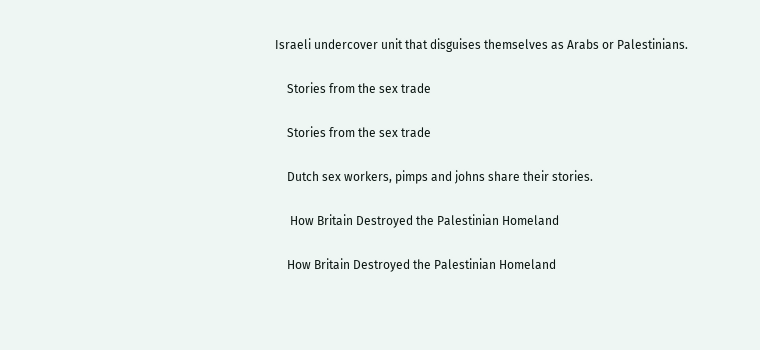Israeli undercover unit that disguises themselves as Arabs or Palestinians.

    Stories from the sex trade

    Stories from the sex trade

    Dutch sex workers, pimps and johns share their stories.

     How Britain Destroyed the Palestinian Homeland

    How Britain Destroyed the Palestinian Homeland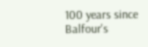100 years since Balfour's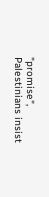"promise", Palestinians insist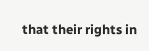that their rights in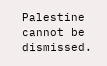Palestine cannot be dismissed.